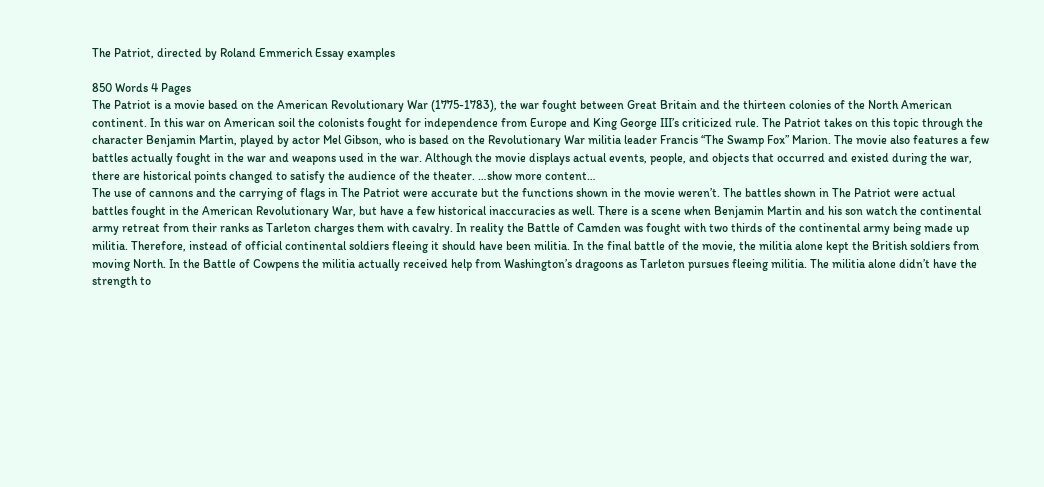The Patriot, directed by Roland Emmerich Essay examples

850 Words 4 Pages
The Patriot is a movie based on the American Revolutionary War (1775-1783), the war fought between Great Britain and the thirteen colonies of the North American continent. In this war on American soil the colonists fought for independence from Europe and King George III’s criticized rule. The Patriot takes on this topic through the character Benjamin Martin, played by actor Mel Gibson, who is based on the Revolutionary War militia leader Francis “The Swamp Fox” Marion. The movie also features a few battles actually fought in the war and weapons used in the war. Although the movie displays actual events, people, and objects that occurred and existed during the war, there are historical points changed to satisfy the audience of the theater. …show more content…
The use of cannons and the carrying of flags in The Patriot were accurate but the functions shown in the movie weren’t. The battles shown in The Patriot were actual battles fought in the American Revolutionary War, but have a few historical inaccuracies as well. There is a scene when Benjamin Martin and his son watch the continental army retreat from their ranks as Tarleton charges them with cavalry. In reality the Battle of Camden was fought with two thirds of the continental army being made up militia. Therefore, instead of official continental soldiers fleeing it should have been militia. In the final battle of the movie, the militia alone kept the British soldiers from moving North. In the Battle of Cowpens the militia actually received help from Washington’s dragoons as Tarleton pursues fleeing militia. The militia alone didn’t have the strength to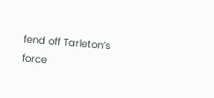fend off Tarleton’s force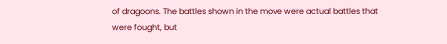of dragoons. The battles shown in the move were actual battles that were fought, but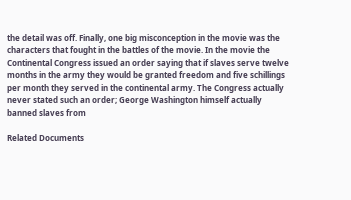the detail was off. Finally, one big misconception in the movie was the characters that fought in the battles of the movie. In the movie the Continental Congress issued an order saying that if slaves serve twelve months in the army they would be granted freedom and five schillings per month they served in the continental army. The Congress actually never stated such an order; George Washington himself actually banned slaves from

Related Documents